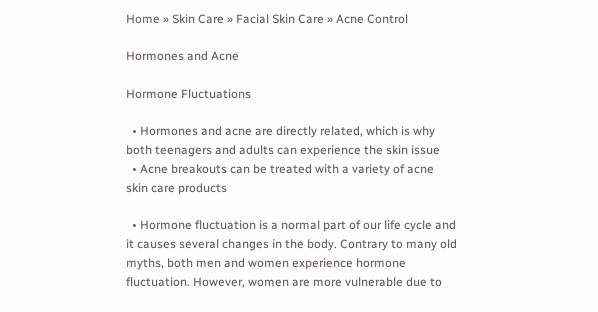Home » Skin Care » Facial Skin Care » Acne Control

Hormones and Acne

Hormone Fluctuations

  • Hormones and acne are directly related, which is why both teenagers and adults can experience the skin issue
  • Acne breakouts can be treated with a variety of acne skin care products

  • Hormone fluctuation is a normal part of our life cycle and it causes several changes in the body. Contrary to many old myths, both men and women experience hormone fluctuation. However, women are more vulnerable due to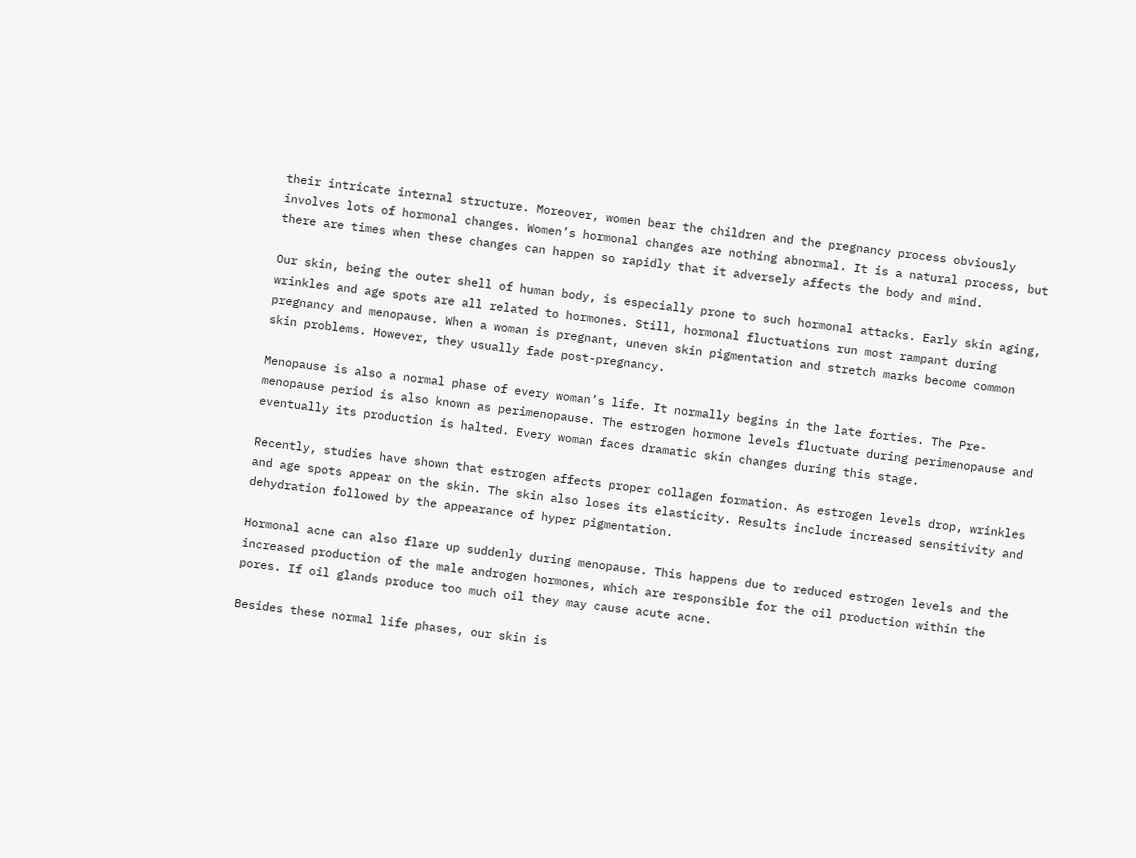their intricate internal structure. Moreover, women bear the children and the pregnancy process obviously involves lots of hormonal changes. Women’s hormonal changes are nothing abnormal. It is a natural process, but there are times when these changes can happen so rapidly that it adversely affects the body and mind.

Our skin, being the outer shell of human body, is especially prone to such hormonal attacks. Early skin aging, wrinkles and age spots are all related to hormones. Still, hormonal fluctuations run most rampant during pregnancy and menopause. When a woman is pregnant, uneven skin pigmentation and stretch marks become common skin problems. However, they usually fade post-pregnancy.

Menopause is also a normal phase of every woman’s life. It normally begins in the late forties. The Pre-menopause period is also known as perimenopause. The estrogen hormone levels fluctuate during perimenopause and eventually its production is halted. Every woman faces dramatic skin changes during this stage.

Recently, studies have shown that estrogen affects proper collagen formation. As estrogen levels drop, wrinkles and age spots appear on the skin. The skin also loses its elasticity. Results include increased sensitivity and dehydration followed by the appearance of hyper pigmentation.

Hormonal acne can also flare up suddenly during menopause. This happens due to reduced estrogen levels and the increased production of the male androgen hormones, which are responsible for the oil production within the pores. If oil glands produce too much oil they may cause acute acne.

Besides these normal life phases, our skin is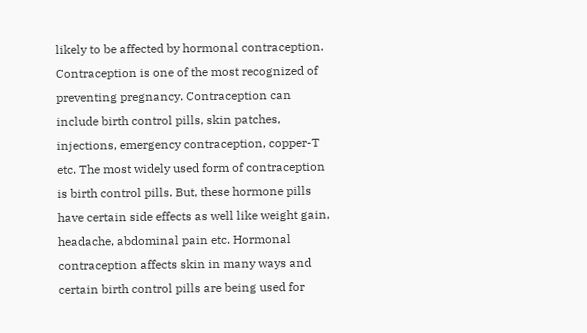likely to be affected by hormonal contraception. Contraception is one of the most recognized of preventing pregnancy. Contraception can include birth control pills, skin patches, injections, emergency contraception, copper-T etc. The most widely used form of contraception is birth control pills. But, these hormone pills have certain side effects as well like weight gain, headache, abdominal pain etc. Hormonal contraception affects skin in many ways and certain birth control pills are being used for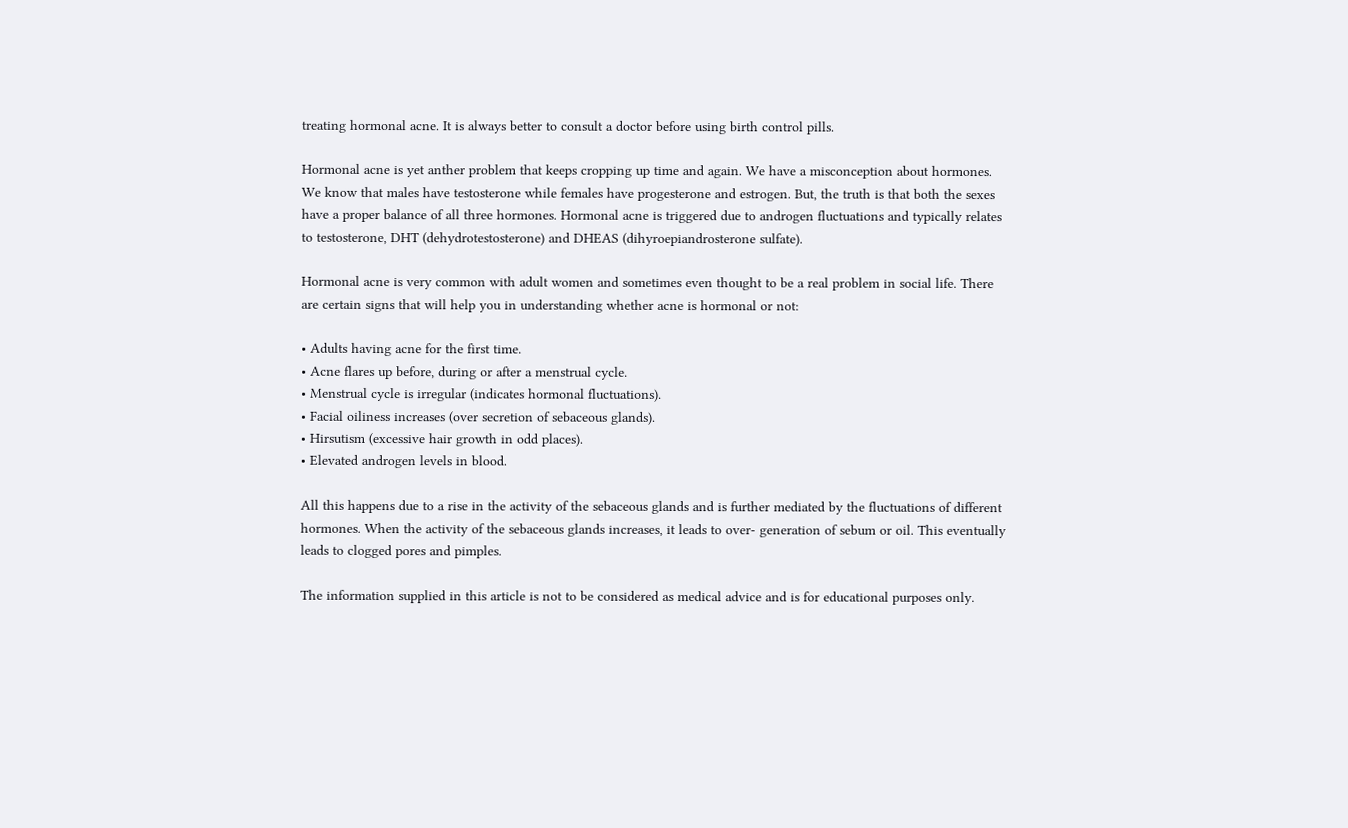treating hormonal acne. It is always better to consult a doctor before using birth control pills.

Hormonal acne is yet anther problem that keeps cropping up time and again. We have a misconception about hormones. We know that males have testosterone while females have progesterone and estrogen. But, the truth is that both the sexes have a proper balance of all three hormones. Hormonal acne is triggered due to androgen fluctuations and typically relates to testosterone, DHT (dehydrotestosterone) and DHEAS (dihyroepiandrosterone sulfate).

Hormonal acne is very common with adult women and sometimes even thought to be a real problem in social life. There are certain signs that will help you in understanding whether acne is hormonal or not:

• Adults having acne for the first time.
• Acne flares up before, during or after a menstrual cycle.
• Menstrual cycle is irregular (indicates hormonal fluctuations).
• Facial oiliness increases (over secretion of sebaceous glands).
• Hirsutism (excessive hair growth in odd places).
• Elevated androgen levels in blood.

All this happens due to a rise in the activity of the sebaceous glands and is further mediated by the fluctuations of different hormones. When the activity of the sebaceous glands increases, it leads to over- generation of sebum or oil. This eventually leads to clogged pores and pimples.

The information supplied in this article is not to be considered as medical advice and is for educational purposes only.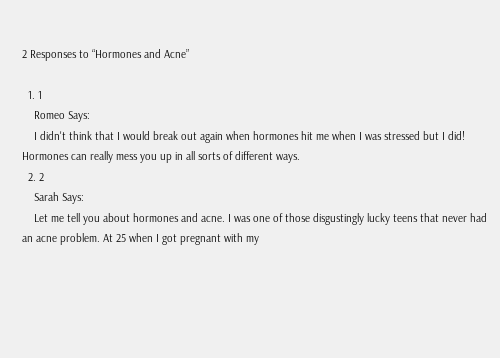2 Responses to “Hormones and Acne”

  1. 1
    Romeo Says:
    I didn't think that I would break out again when hormones hit me when I was stressed but I did! Hormones can really mess you up in all sorts of different ways.
  2. 2
    Sarah Says:
    Let me tell you about hormones and acne. I was one of those disgustingly lucky teens that never had an acne problem. At 25 when I got pregnant with my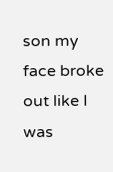son my face broke out like I was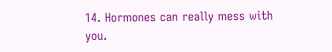14. Hormones can really mess with you.